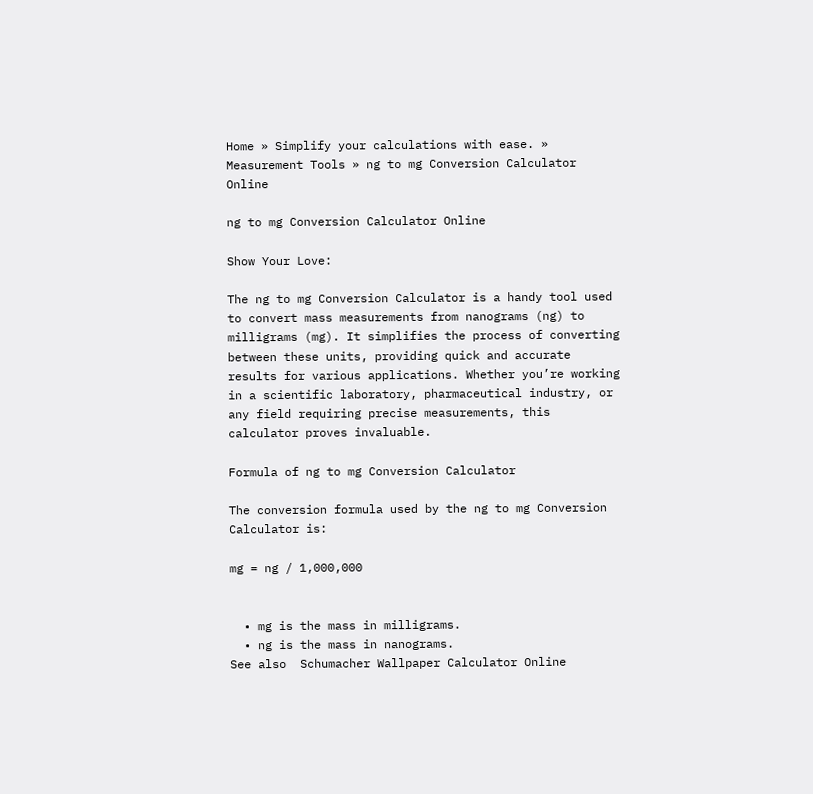Home » Simplify your calculations with ease. » Measurement Tools » ng to mg Conversion Calculator Online

ng to mg Conversion Calculator Online

Show Your Love:

The ng to mg Conversion Calculator is a handy tool used to convert mass measurements from nanograms (ng) to milligrams (mg). It simplifies the process of converting between these units, providing quick and accurate results for various applications. Whether you’re working in a scientific laboratory, pharmaceutical industry, or any field requiring precise measurements, this calculator proves invaluable.

Formula of ng to mg Conversion Calculator

The conversion formula used by the ng to mg Conversion Calculator is:

mg = ng / 1,000,000


  • mg is the mass in milligrams.
  • ng is the mass in nanograms.
See also  Schumacher Wallpaper Calculator Online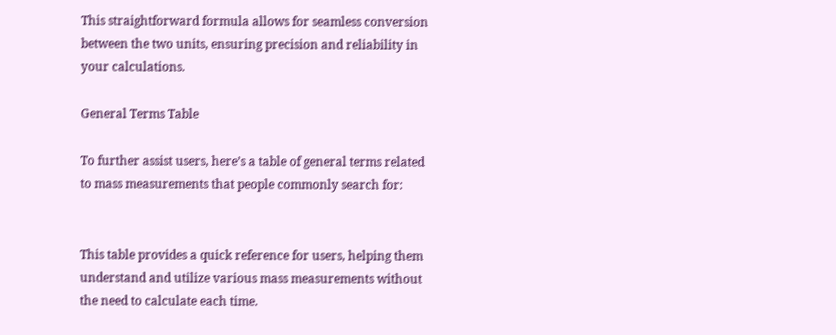This straightforward formula allows for seamless conversion between the two units, ensuring precision and reliability in your calculations.

General Terms Table

To further assist users, here’s a table of general terms related to mass measurements that people commonly search for:


This table provides a quick reference for users, helping them understand and utilize various mass measurements without the need to calculate each time.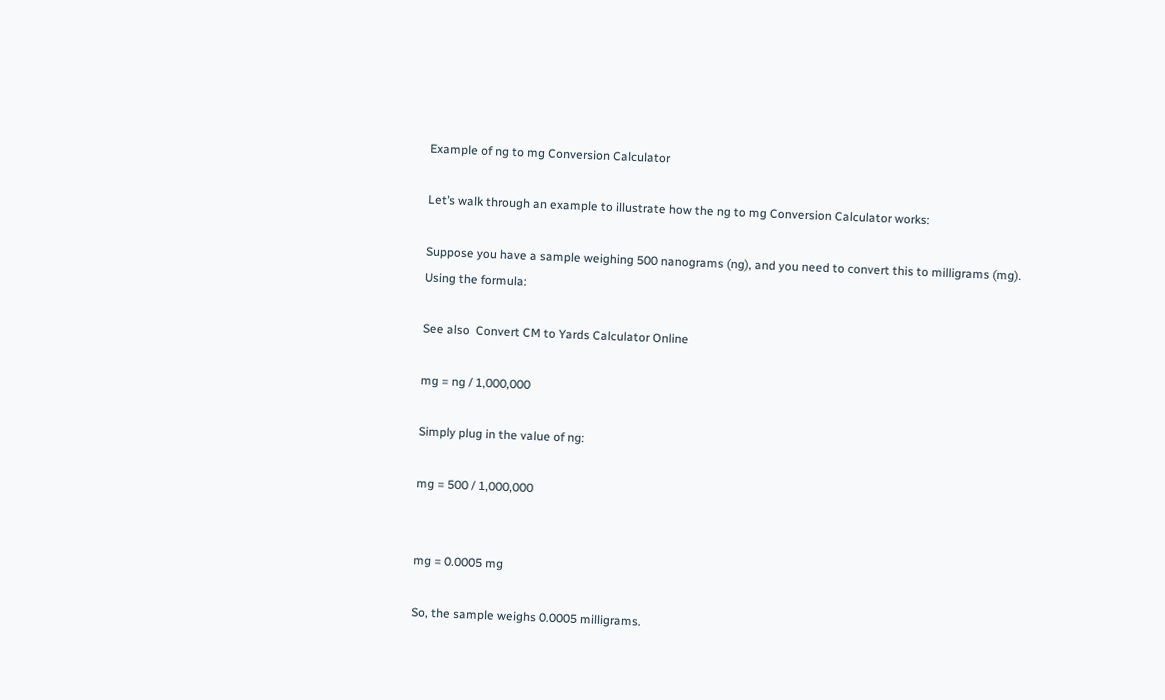Example of ng to mg Conversion Calculator

Let’s walk through an example to illustrate how the ng to mg Conversion Calculator works:

Suppose you have a sample weighing 500 nanograms (ng), and you need to convert this to milligrams (mg). Using the formula:

See also  Convert CM to Yards Calculator Online

mg = ng / 1,000,000

Simply plug in the value of ng:

mg = 500 / 1,000,000


mg = 0.0005 mg

So, the sample weighs 0.0005 milligrams.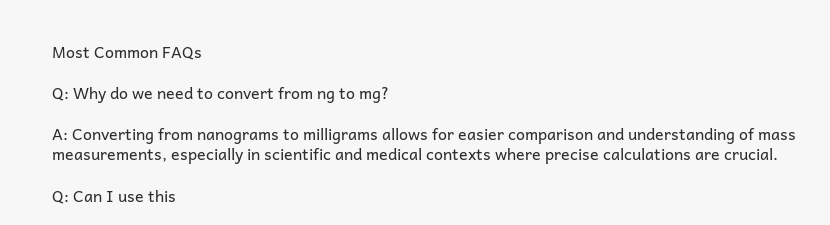Most Common FAQs

Q: Why do we need to convert from ng to mg?

A: Converting from nanograms to milligrams allows for easier comparison and understanding of mass measurements, especially in scientific and medical contexts where precise calculations are crucial.

Q: Can I use this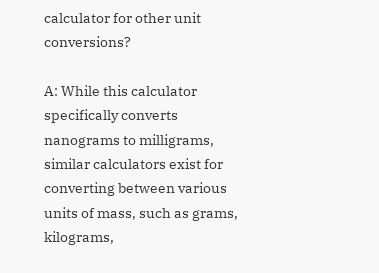calculator for other unit conversions?

A: While this calculator specifically converts nanograms to milligrams, similar calculators exist for converting between various units of mass, such as grams, kilograms,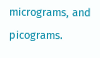micrograms, and picograms.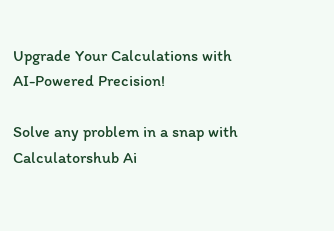Upgrade Your Calculations with AI-Powered Precision!

Solve any problem in a snap with Calculatorshub Ai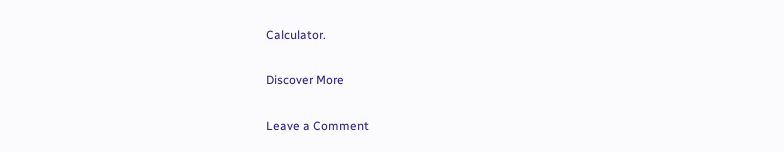Calculator.

Discover More

Leave a Comment